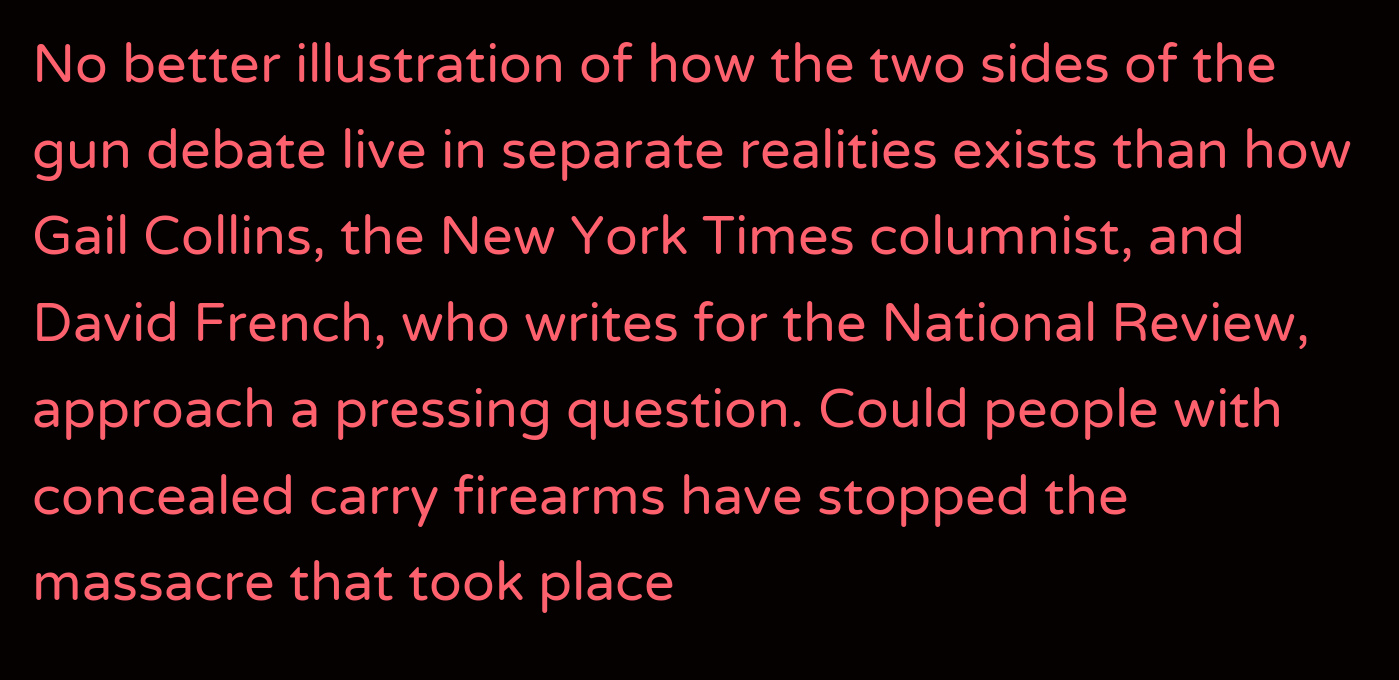No better illustration of how the two sides of the gun debate live in separate realities exists than how Gail Collins, the New York Times columnist, and David French, who writes for the National Review, approach a pressing question. Could people with concealed carry firearms have stopped the massacre that took place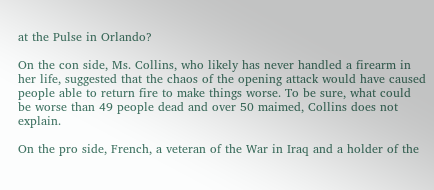at the Pulse in Orlando?

On the con side, Ms. Collins, who likely has never handled a firearm in her life, suggested that the chaos of the opening attack would have caused people able to return fire to make things worse. To be sure, what could be worse than 49 people dead and over 50 maimed, Collins does not explain.

On the pro side, French, a veteran of the War in Iraq and a holder of the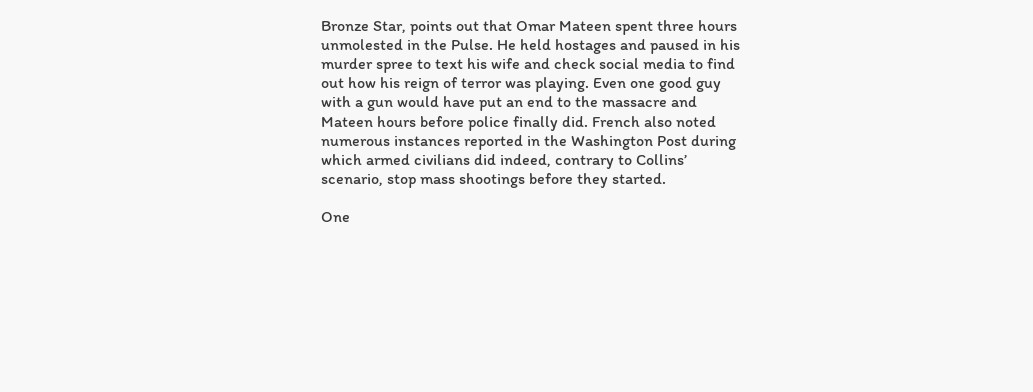Bronze Star, points out that Omar Mateen spent three hours unmolested in the Pulse. He held hostages and paused in his murder spree to text his wife and check social media to find out how his reign of terror was playing. Even one good guy with a gun would have put an end to the massacre and Mateen hours before police finally did. French also noted numerous instances reported in the Washington Post during which armed civilians did indeed, contrary to Collins’ scenario, stop mass shootings before they started.

One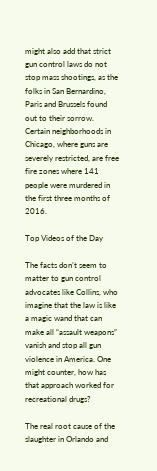might also add that strict gun control laws do not stop mass shootings, as the folks in San Bernardino, Paris and Brussels found out to their sorrow. Certain neighborhoods in Chicago, where guns are severely restricted, are free fire zones where 141 people were murdered in the first three months of 2016.

Top Videos of the Day

The facts don’t seem to matter to gun control advocates like Collins, who imagine that the law is like a magic wand that can make all “assault weapons” vanish and stop all gun violence in America. One might counter, how has that approach worked for recreational drugs?

The real root cause of the slaughter in Orlando and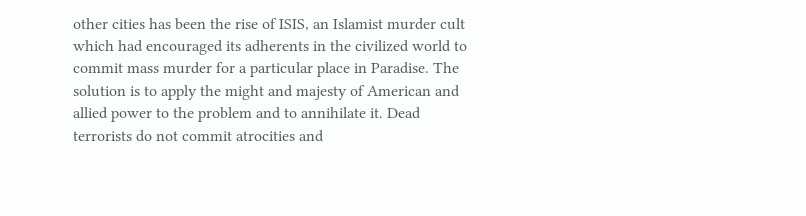other cities has been the rise of ISIS, an Islamist murder cult which had encouraged its adherents in the civilized world to commit mass murder for a particular place in Paradise. The solution is to apply the might and majesty of American and allied power to the problem and to annihilate it. Dead terrorists do not commit atrocities and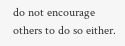do not encourage others to do so either.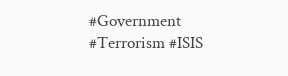#Government #Terrorism #ISIS